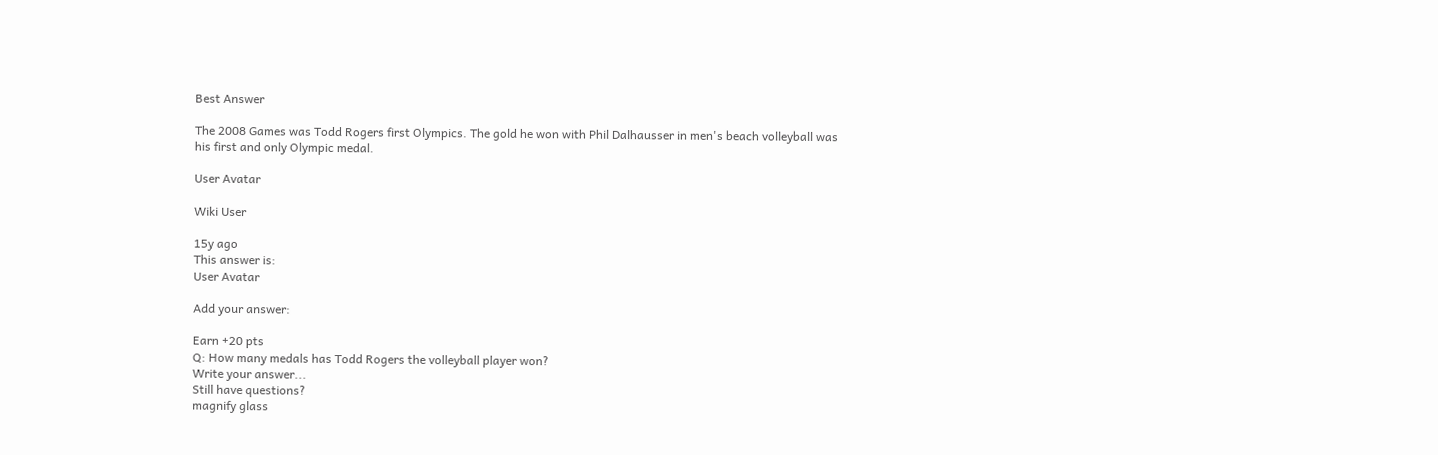Best Answer

The 2008 Games was Todd Rogers first Olympics. The gold he won with Phil Dalhausser in men's beach volleyball was his first and only Olympic medal.

User Avatar

Wiki User

15y ago
This answer is:
User Avatar

Add your answer:

Earn +20 pts
Q: How many medals has Todd Rogers the volleyball player won?
Write your answer...
Still have questions?
magnify glass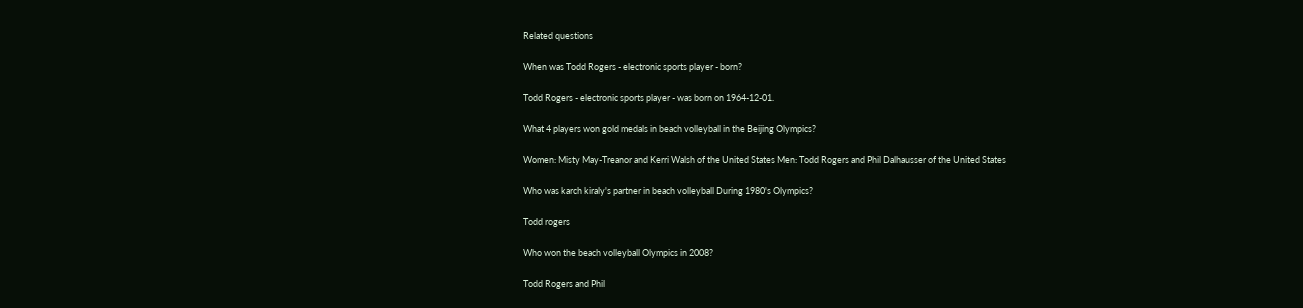Related questions

When was Todd Rogers - electronic sports player - born?

Todd Rogers - electronic sports player - was born on 1964-12-01.

What 4 players won gold medals in beach volleyball in the Beijing Olympics?

Women: Misty May-Treanor and Kerri Walsh of the United States Men: Todd Rogers and Phil Dalhausser of the United States

Who was karch kiraly's partner in beach volleyball During 1980's Olympics?

Todd rogers

Who won the beach volleyball Olympics in 2008?

Todd Rogers and Phil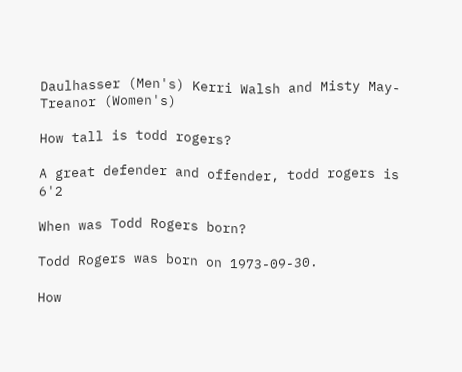Daulhasser (Men's) Kerri Walsh and Misty May-Treanor (Women's)

How tall is todd rogers?

A great defender and offender, todd rogers is 6'2

When was Todd Rogers born?

Todd Rogers was born on 1973-09-30.

How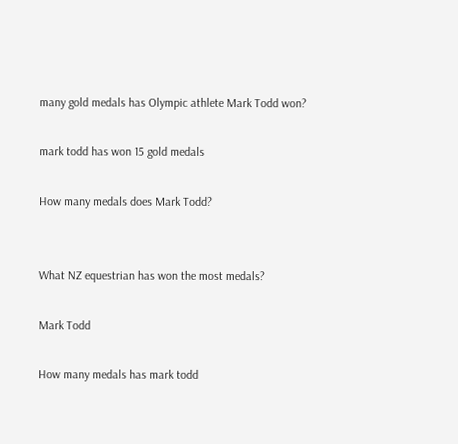many gold medals has Olympic athlete Mark Todd won?

mark todd has won 15 gold medals

How many medals does Mark Todd?


What NZ equestrian has won the most medals?

Mark Todd

How many medals has mark todd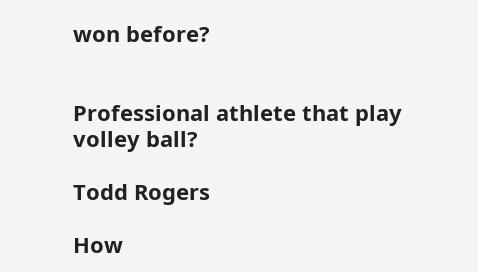won before?


Professional athlete that play volley ball?

Todd Rogers

How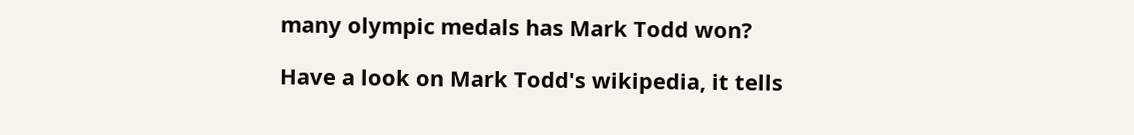many olympic medals has Mark Todd won?

Have a look on Mark Todd's wikipedia, it tells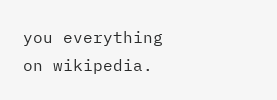you everything on wikipedia.